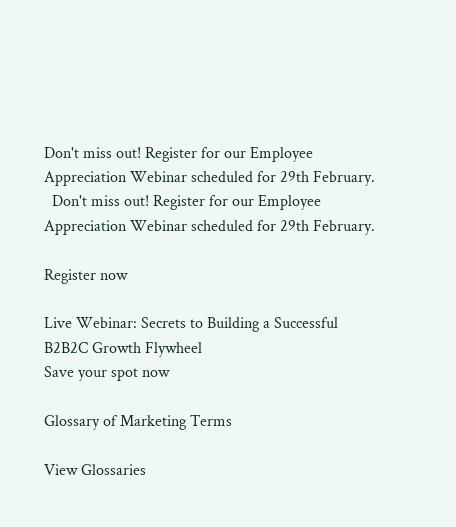Don't miss out! Register for our Employee Appreciation Webinar scheduled for 29th February.
  Don't miss out! Register for our Employee Appreciation Webinar scheduled for 29th February.

Register now

Live Webinar: Secrets to Building a Successful B2B2C Growth Flywheel
Save your spot now

Glossary of Marketing Terms

View Glossaries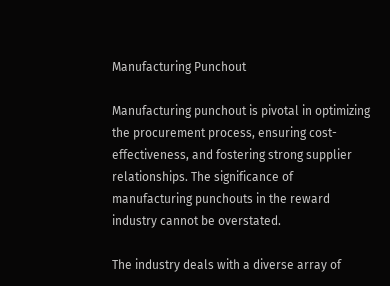Manufacturing Punchout

Manufacturing punchout is pivotal in optimizing the procurement process, ensuring cost-effectiveness, and fostering strong supplier relationships. The significance of manufacturing punchouts in the reward industry cannot be overstated.

The industry deals with a diverse array of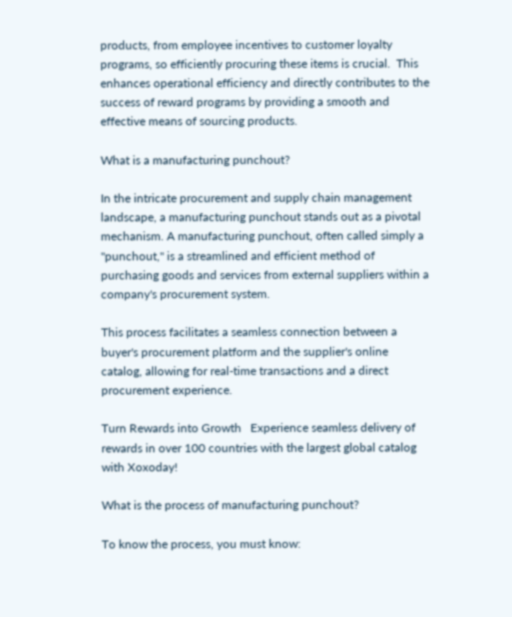products, from employee incentives to customer loyalty programs, so efficiently procuring these items is crucial.  This enhances operational efficiency and directly contributes to the success of reward programs by providing a smooth and effective means of sourcing products.

What is a manufacturing punchout?

In the intricate procurement and supply chain management landscape, a manufacturing punchout stands out as a pivotal mechanism. A manufacturing punchout, often called simply a "punchout," is a streamlined and efficient method of purchasing goods and services from external suppliers within a company's procurement system.

This process facilitates a seamless connection between a buyer's procurement platform and the supplier's online catalog, allowing for real-time transactions and a direct procurement experience.

Turn Rewards into Growth   Experience seamless delivery of rewards in over 100 countries with the largest global catalog with Xoxoday!

What is the process of manufacturing punchout?

To know the process, you must know: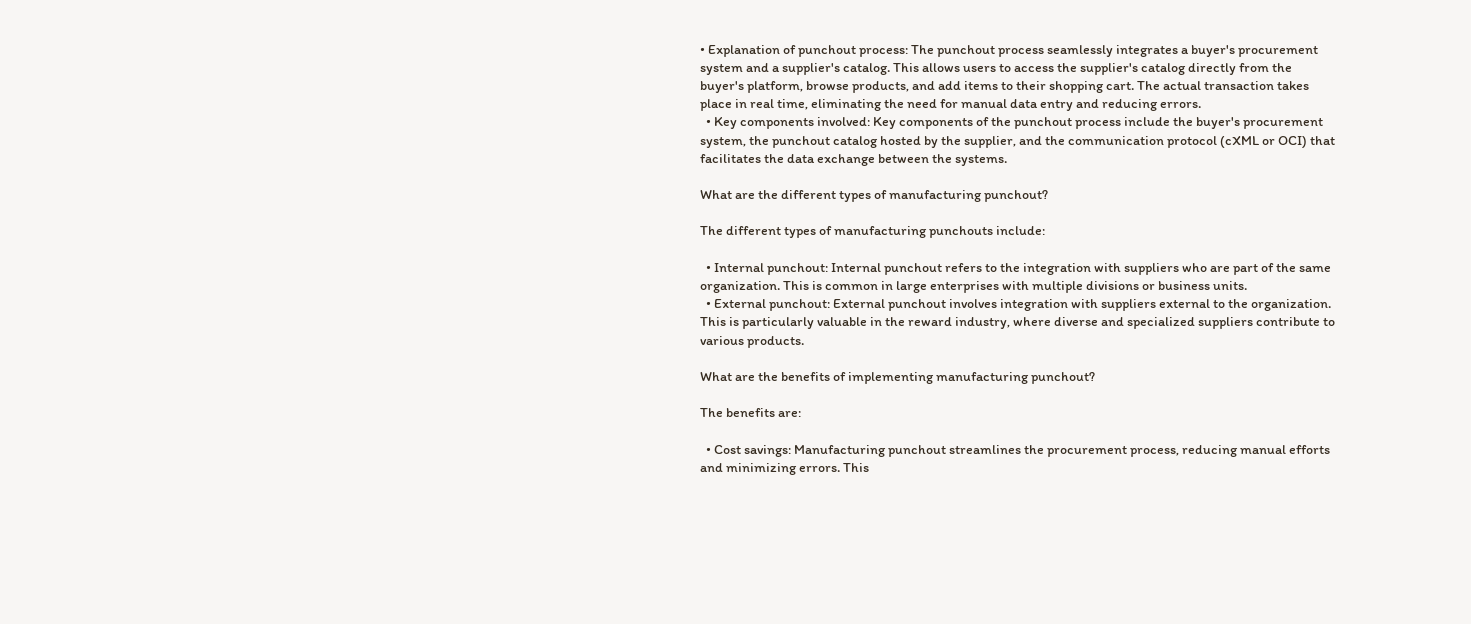• Explanation of punchout process: The punchout process seamlessly integrates a buyer's procurement system and a supplier's catalog. This allows users to access the supplier's catalog directly from the buyer's platform, browse products, and add items to their shopping cart. The actual transaction takes place in real time, eliminating the need for manual data entry and reducing errors.
  • Key components involved: Key components of the punchout process include the buyer's procurement system, the punchout catalog hosted by the supplier, and the communication protocol (cXML or OCI) that facilitates the data exchange between the systems.

What are the different types of manufacturing punchout?

The different types of manufacturing punchouts include:

  • Internal punchout: Internal punchout refers to the integration with suppliers who are part of the same organization. This is common in large enterprises with multiple divisions or business units.
  • External punchout: External punchout involves integration with suppliers external to the organization. This is particularly valuable in the reward industry, where diverse and specialized suppliers contribute to various products.

What are the benefits of implementing manufacturing punchout?

The benefits are:

  • Cost savings: Manufacturing punchout streamlines the procurement process, reducing manual efforts and minimizing errors. This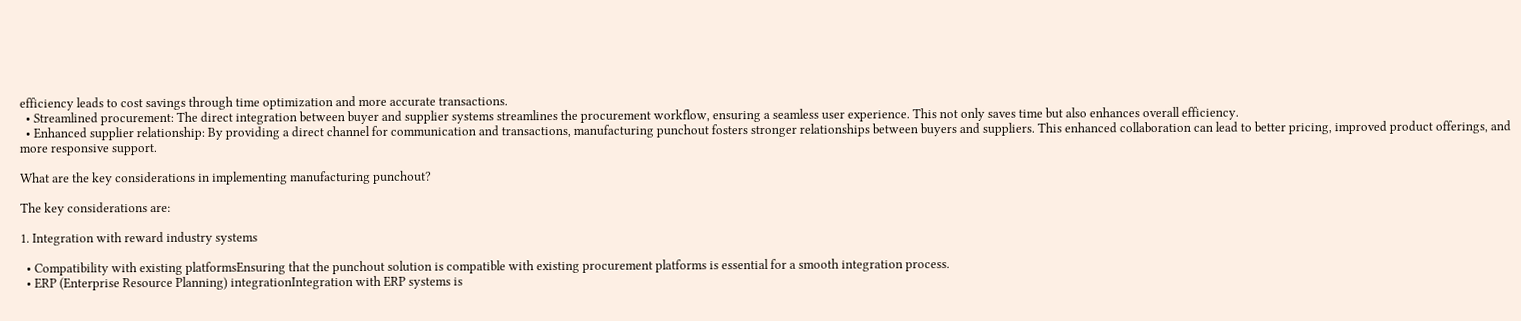efficiency leads to cost savings through time optimization and more accurate transactions.
  • Streamlined procurement: The direct integration between buyer and supplier systems streamlines the procurement workflow, ensuring a seamless user experience. This not only saves time but also enhances overall efficiency.
  • Enhanced supplier relationship: By providing a direct channel for communication and transactions, manufacturing punchout fosters stronger relationships between buyers and suppliers. This enhanced collaboration can lead to better pricing, improved product offerings, and more responsive support.

What are the key considerations in implementing manufacturing punchout?

The key considerations are:

1. Integration with reward industry systems

  • Compatibility with existing platformsEnsuring that the punchout solution is compatible with existing procurement platforms is essential for a smooth integration process.
  • ERP (Enterprise Resource Planning) integrationIntegration with ERP systems is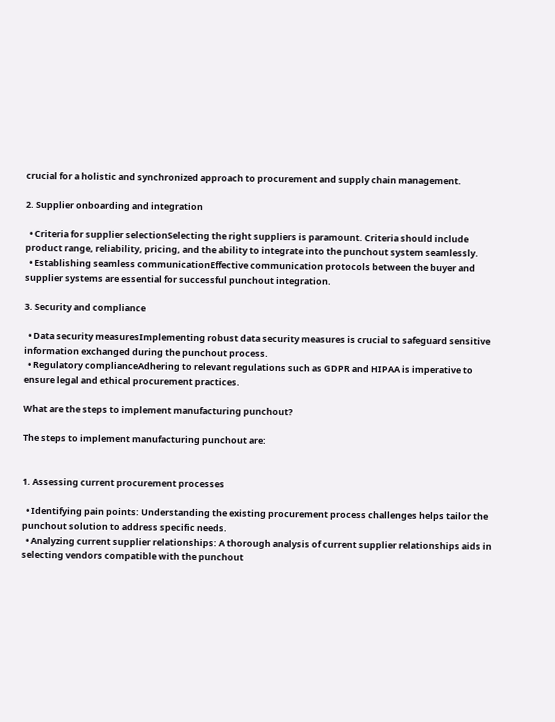crucial for a holistic and synchronized approach to procurement and supply chain management.

2. Supplier onboarding and integration

  • Criteria for supplier selectionSelecting the right suppliers is paramount. Criteria should include product range, reliability, pricing, and the ability to integrate into the punchout system seamlessly.
  • Establishing seamless communicationEffective communication protocols between the buyer and supplier systems are essential for successful punchout integration.

3. Security and compliance

  • Data security measuresImplementing robust data security measures is crucial to safeguard sensitive information exchanged during the punchout process.
  • Regulatory complianceAdhering to relevant regulations such as GDPR and HIPAA is imperative to ensure legal and ethical procurement practices.

What are the steps to implement manufacturing punchout?

The steps to implement manufacturing punchout are:


1. Assessing current procurement processes

  • Identifying pain points: Understanding the existing procurement process challenges helps tailor the punchout solution to address specific needs.
  • Analyzing current supplier relationships: A thorough analysis of current supplier relationships aids in selecting vendors compatible with the punchout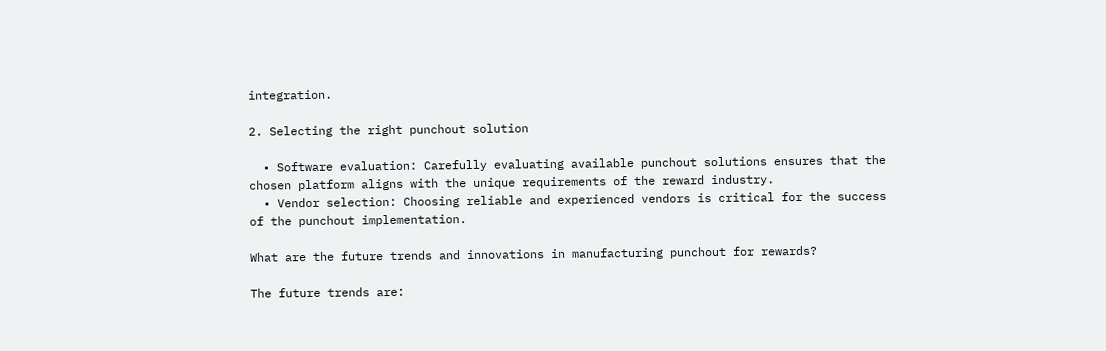integration.

2. Selecting the right punchout solution

  • Software evaluation: Carefully evaluating available punchout solutions ensures that the chosen platform aligns with the unique requirements of the reward industry.
  • Vendor selection: Choosing reliable and experienced vendors is critical for the success of the punchout implementation.

What are the future trends and innovations in manufacturing punchout for rewards?

The future trends are: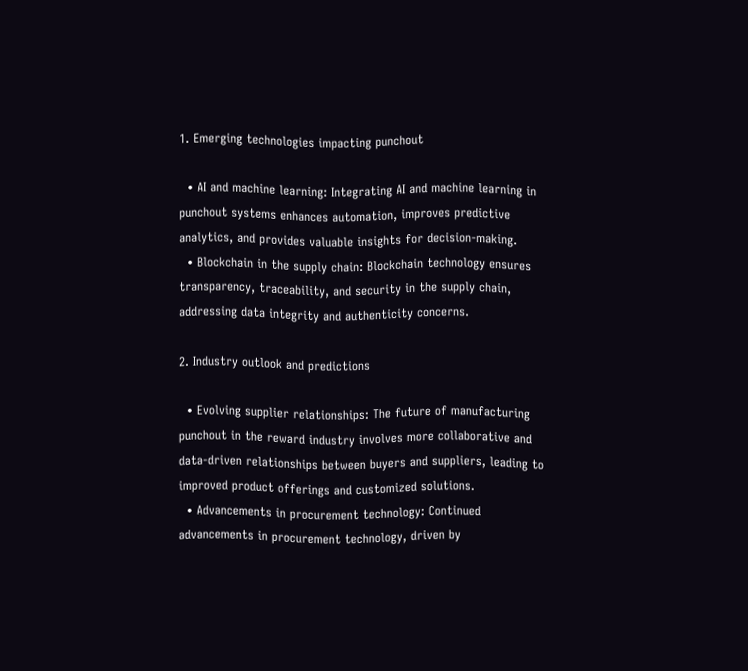1. Emerging technologies impacting punchout

  • AI and machine learning: Integrating AI and machine learning in punchout systems enhances automation, improves predictive analytics, and provides valuable insights for decision-making.
  • Blockchain in the supply chain: Blockchain technology ensures transparency, traceability, and security in the supply chain, addressing data integrity and authenticity concerns.

2. Industry outlook and predictions

  • Evolving supplier relationships: The future of manufacturing punchout in the reward industry involves more collaborative and data-driven relationships between buyers and suppliers, leading to improved product offerings and customized solutions.
  • Advancements in procurement technology: Continued advancements in procurement technology, driven by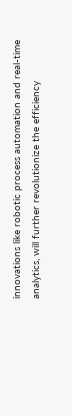innovations like robotic process automation and real-time analytics, will further revolutionize the efficiency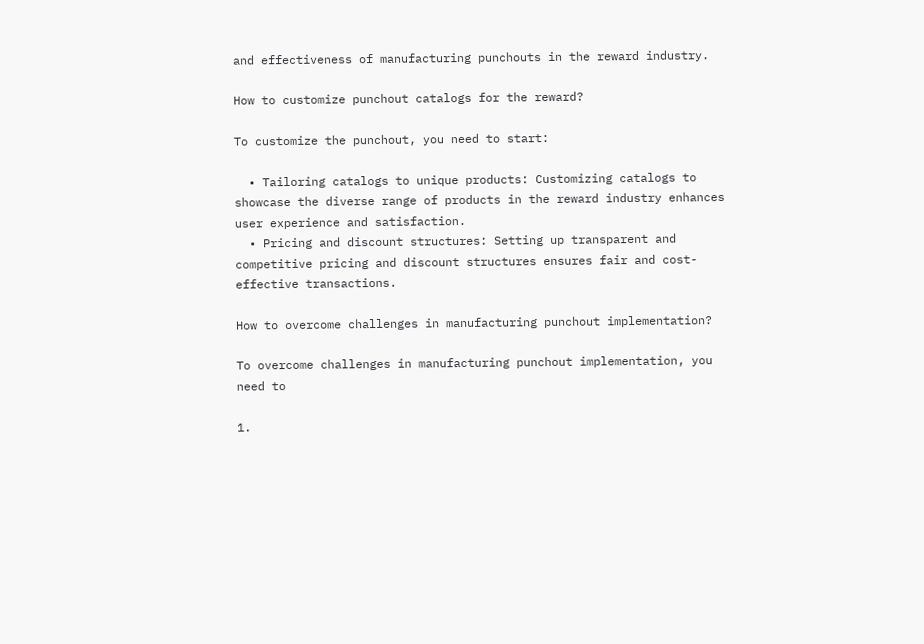and effectiveness of manufacturing punchouts in the reward industry.

How to customize punchout catalogs for the reward?

To customize the punchout, you need to start:

  • Tailoring catalogs to unique products: Customizing catalogs to showcase the diverse range of products in the reward industry enhances user experience and satisfaction.
  • Pricing and discount structures: Setting up transparent and competitive pricing and discount structures ensures fair and cost-effective transactions.

How to overcome challenges in manufacturing punchout implementation?

To overcome challenges in manufacturing punchout implementation, you need to

1.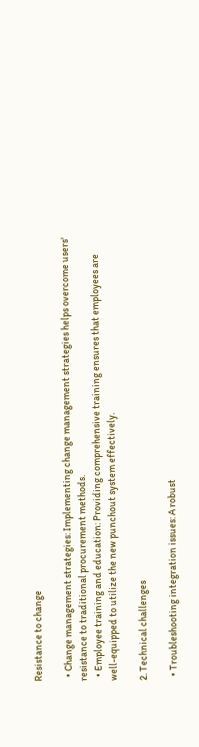Resistance to change

  • Change management strategies: Implementing change management strategies helps overcome users' resistance to traditional procurement methods.
  • Employee training and education: Providing comprehensive training ensures that employees are well-equipped to utilize the new punchout system effectively.

2. Technical challenges

  • Troubleshooting integration issues: A robust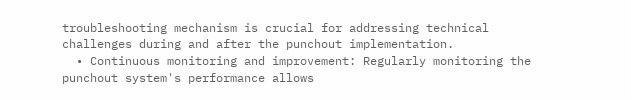troubleshooting mechanism is crucial for addressing technical challenges during and after the punchout implementation.
  • Continuous monitoring and improvement: Regularly monitoring the punchout system's performance allows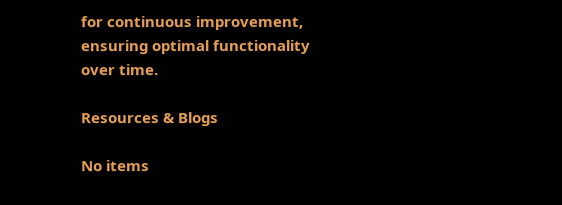for continuous improvement, ensuring optimal functionality over time.

Resources & Blogs

No items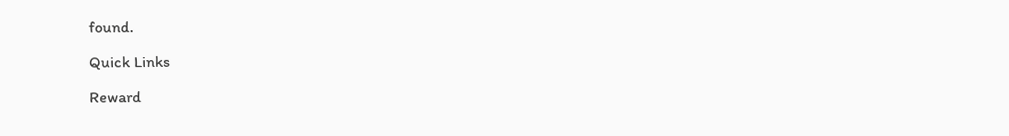found.

Quick Links

Reward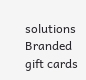solutions
Branded gift cards